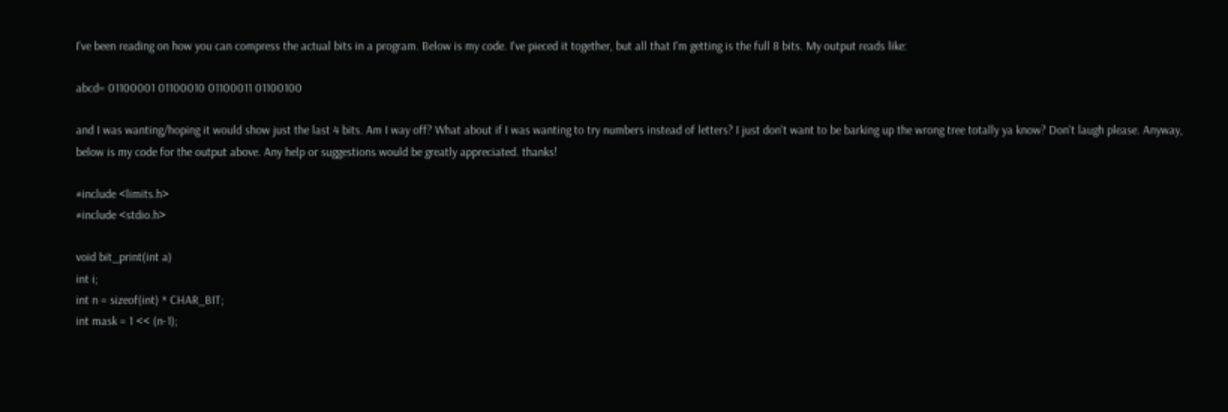I've been reading on how you can compress the actual bits in a program. Below is my code. I've pieced it together, but all that I'm getting is the full 8 bits. My output reads like:

abcd= 01100001 01100010 01100011 01100100

and I was wanting/hoping it would show just the last 4 bits. Am I way off? What about if I was wanting to try numbers instead of letters? I just don't want to be barking up the wrong tree totally ya know? Don't laugh please. Anyway, below is my code for the output above. Any help or suggestions would be greatly appreciated. thanks!

#include <limits.h>
#include <stdio.h>

void bit_print(int a)
int i;
int n = sizeof(int) * CHAR_BIT;
int mask = 1 << (n-1);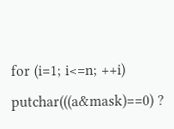for (i=1; i<=n; ++i)
putchar(((a&mask)==0) ?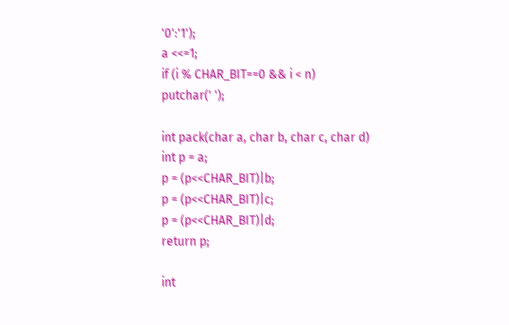'0':'1');
a <<=1;
if (i % CHAR_BIT==0 && i < n)
putchar(' ');

int pack(char a, char b, char c, char d)
int p = a;
p = (p<<CHAR_BIT)|b;
p = (p<<CHAR_BIT)|c;
p = (p<<CHAR_BIT)|d;
return p;

int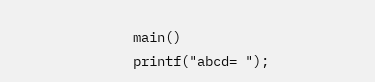main()
printf("abcd= ");